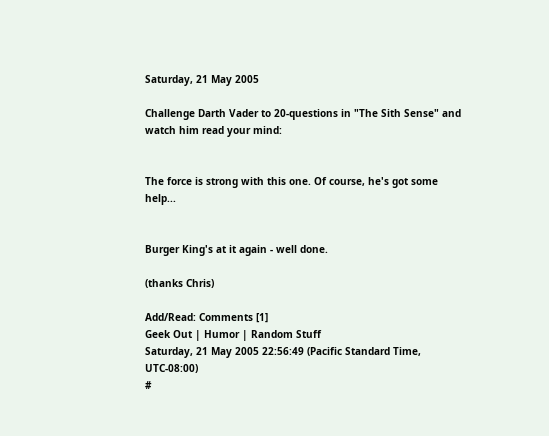Saturday, 21 May 2005

Challenge Darth Vader to 20-questions in "The Sith Sense" and watch him read your mind:


The force is strong with this one. Of course, he's got some help...


Burger King's at it again - well done.

(thanks Chris)

Add/Read: Comments [1]
Geek Out | Humor | Random Stuff
Saturday, 21 May 2005 22:56:49 (Pacific Standard Time, UTC-08:00)
#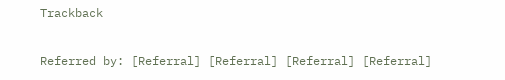Trackback

Referred by: [Referral] [Referral] [Referral] [Referral]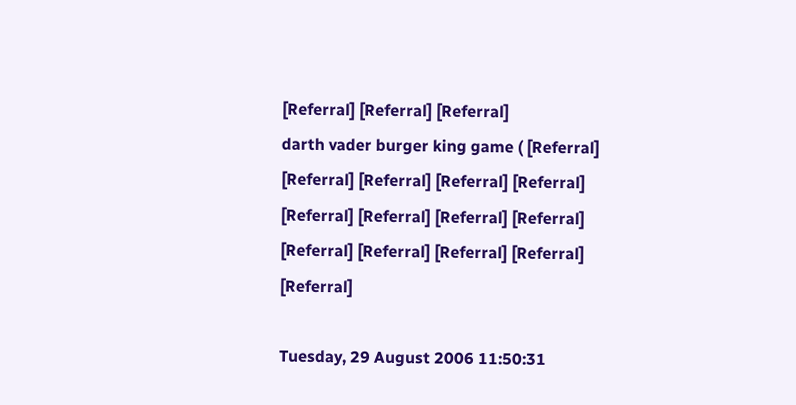[Referral] [Referral] [Referral]
darth vader burger king game ( [Referral] [Referral] [Referral] [Referral] [Referral] [Referral] [Referral] [Referral] [Referral] [Referral] [Referral] [Referral] [Referral] [Referral]

Tuesday, 29 August 2006 11:50:31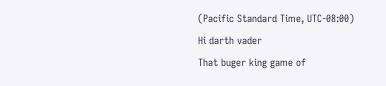(Pacific Standard Time, UTC-08:00)
Hi darth vader
That buger king game of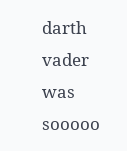darth vader was sooooo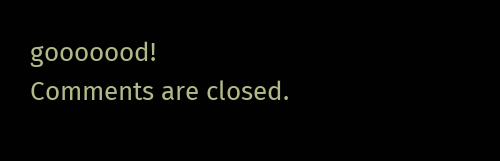gooooood!
Comments are closed.